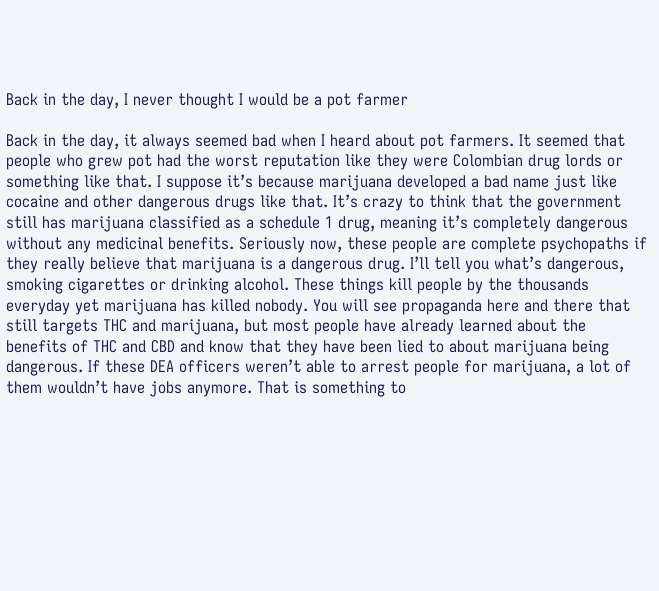Back in the day, I never thought I would be a pot farmer

Back in the day, it always seemed bad when I heard about pot farmers. It seemed that people who grew pot had the worst reputation like they were Colombian drug lords or something like that. I suppose it’s because marijuana developed a bad name just like cocaine and other dangerous drugs like that. It’s crazy to think that the government still has marijuana classified as a schedule 1 drug, meaning it’s completely dangerous without any medicinal benefits. Seriously now, these people are complete psychopaths if they really believe that marijuana is a dangerous drug. I’ll tell you what’s dangerous, smoking cigarettes or drinking alcohol. These things kill people by the thousands everyday yet marijuana has killed nobody. You will see propaganda here and there that still targets THC and marijuana, but most people have already learned about the benefits of THC and CBD and know that they have been lied to about marijuana being dangerous. If these DEA officers weren’t able to arrest people for marijuana, a lot of them wouldn’t have jobs anymore. That is something to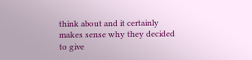think about and it certainly makes sense why they decided to give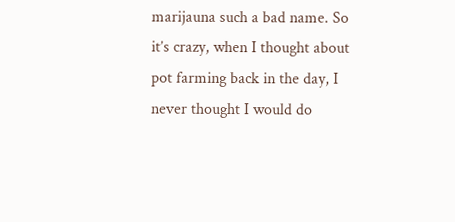marijauna such a bad name. So it’s crazy, when I thought about pot farming back in the day, I never thought I would do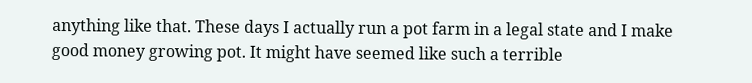anything like that. These days I actually run a pot farm in a legal state and I make good money growing pot. It might have seemed like such a terrible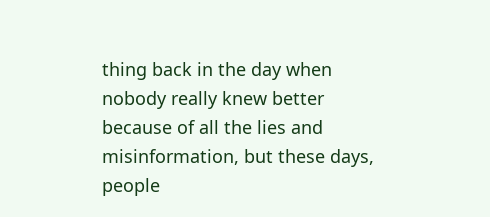thing back in the day when nobody really knew better because of all the lies and misinformation, but these days, people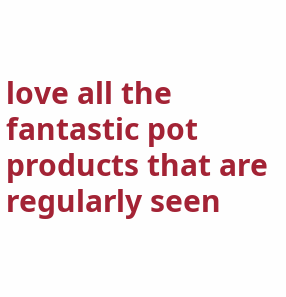love all the fantastic pot products that are regularly seen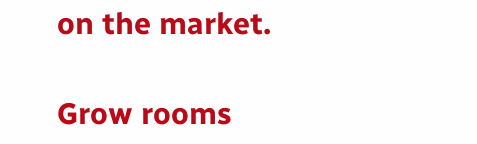on the market.

Grow rooms